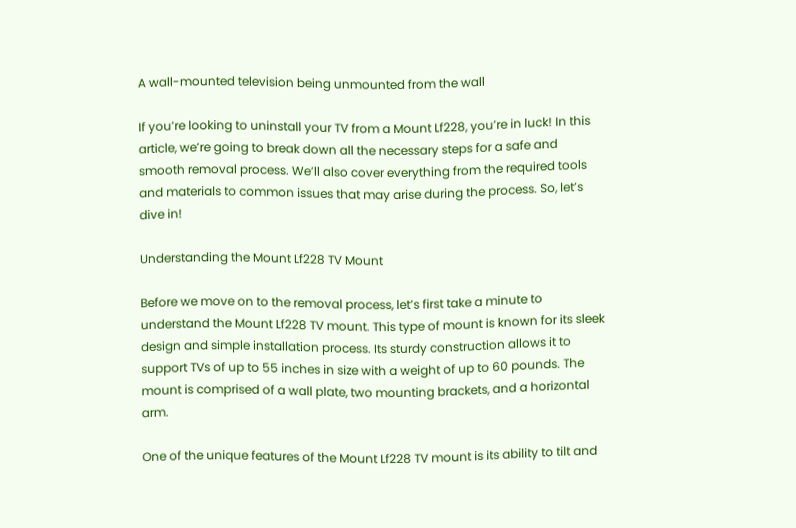A wall-mounted television being unmounted from the wall

If you’re looking to uninstall your TV from a Mount Lf228, you’re in luck! In this article, we’re going to break down all the necessary steps for a safe and smooth removal process. We’ll also cover everything from the required tools and materials to common issues that may arise during the process. So, let’s dive in!

Understanding the Mount Lf228 TV Mount

Before we move on to the removal process, let’s first take a minute to understand the Mount Lf228 TV mount. This type of mount is known for its sleek design and simple installation process. Its sturdy construction allows it to support TVs of up to 55 inches in size with a weight of up to 60 pounds. The mount is comprised of a wall plate, two mounting brackets, and a horizontal arm.

One of the unique features of the Mount Lf228 TV mount is its ability to tilt and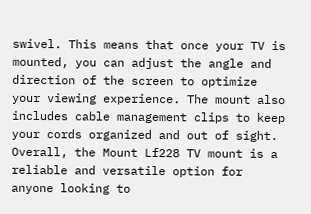swivel. This means that once your TV is mounted, you can adjust the angle and direction of the screen to optimize your viewing experience. The mount also includes cable management clips to keep your cords organized and out of sight. Overall, the Mount Lf228 TV mount is a reliable and versatile option for anyone looking to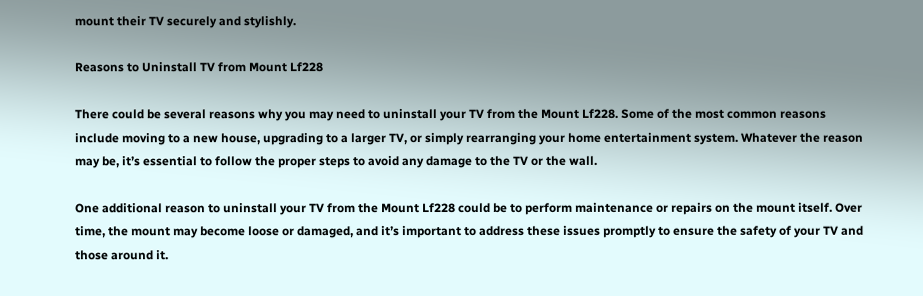mount their TV securely and stylishly.

Reasons to Uninstall TV from Mount Lf228

There could be several reasons why you may need to uninstall your TV from the Mount Lf228. Some of the most common reasons include moving to a new house, upgrading to a larger TV, or simply rearranging your home entertainment system. Whatever the reason may be, it’s essential to follow the proper steps to avoid any damage to the TV or the wall.

One additional reason to uninstall your TV from the Mount Lf228 could be to perform maintenance or repairs on the mount itself. Over time, the mount may become loose or damaged, and it’s important to address these issues promptly to ensure the safety of your TV and those around it.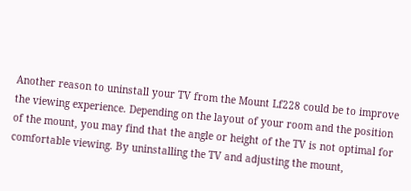Another reason to uninstall your TV from the Mount Lf228 could be to improve the viewing experience. Depending on the layout of your room and the position of the mount, you may find that the angle or height of the TV is not optimal for comfortable viewing. By uninstalling the TV and adjusting the mount,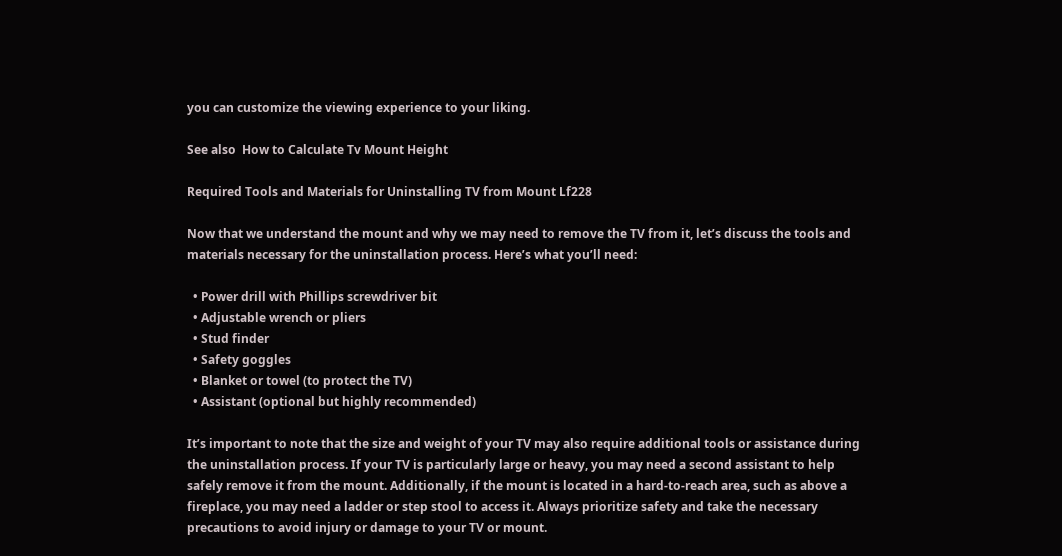you can customize the viewing experience to your liking.

See also  How to Calculate Tv Mount Height

Required Tools and Materials for Uninstalling TV from Mount Lf228

Now that we understand the mount and why we may need to remove the TV from it, let’s discuss the tools and materials necessary for the uninstallation process. Here’s what you’ll need:

  • Power drill with Phillips screwdriver bit
  • Adjustable wrench or pliers
  • Stud finder
  • Safety goggles
  • Blanket or towel (to protect the TV)
  • Assistant (optional but highly recommended)

It’s important to note that the size and weight of your TV may also require additional tools or assistance during the uninstallation process. If your TV is particularly large or heavy, you may need a second assistant to help safely remove it from the mount. Additionally, if the mount is located in a hard-to-reach area, such as above a fireplace, you may need a ladder or step stool to access it. Always prioritize safety and take the necessary precautions to avoid injury or damage to your TV or mount.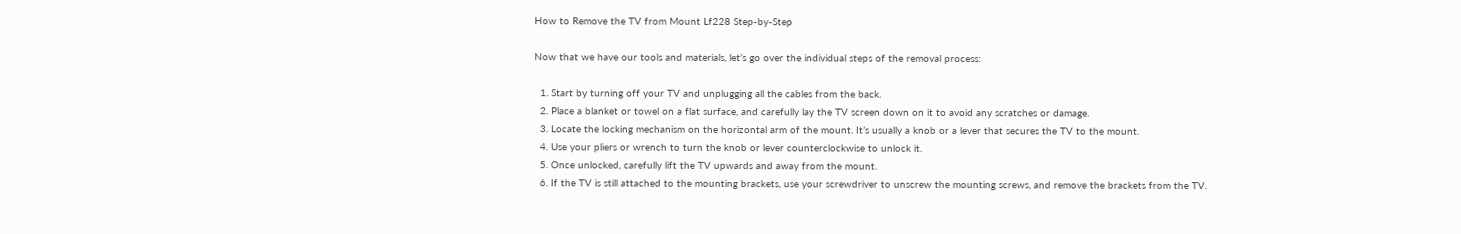How to Remove the TV from Mount Lf228 Step-by-Step

Now that we have our tools and materials, let’s go over the individual steps of the removal process:

  1. Start by turning off your TV and unplugging all the cables from the back.
  2. Place a blanket or towel on a flat surface, and carefully lay the TV screen down on it to avoid any scratches or damage.
  3. Locate the locking mechanism on the horizontal arm of the mount. It’s usually a knob or a lever that secures the TV to the mount.
  4. Use your pliers or wrench to turn the knob or lever counterclockwise to unlock it.
  5. Once unlocked, carefully lift the TV upwards and away from the mount.
  6. If the TV is still attached to the mounting brackets, use your screwdriver to unscrew the mounting screws, and remove the brackets from the TV.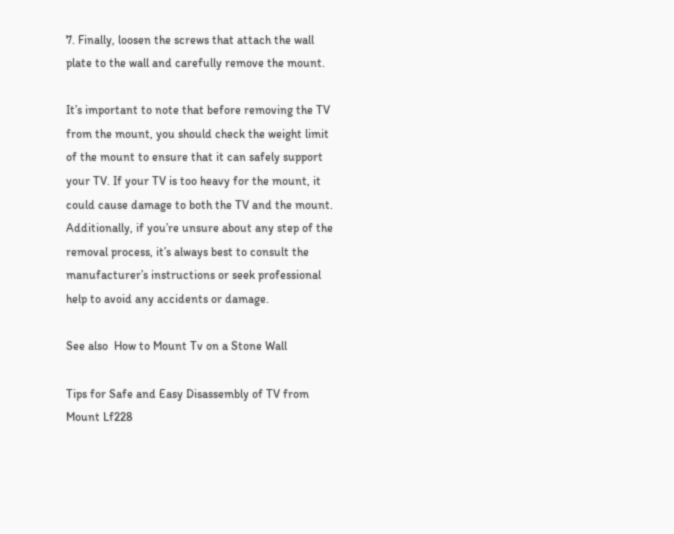7. Finally, loosen the screws that attach the wall plate to the wall and carefully remove the mount.

It’s important to note that before removing the TV from the mount, you should check the weight limit of the mount to ensure that it can safely support your TV. If your TV is too heavy for the mount, it could cause damage to both the TV and the mount. Additionally, if you’re unsure about any step of the removal process, it’s always best to consult the manufacturer’s instructions or seek professional help to avoid any accidents or damage.

See also  How to Mount Tv on a Stone Wall

Tips for Safe and Easy Disassembly of TV from Mount Lf228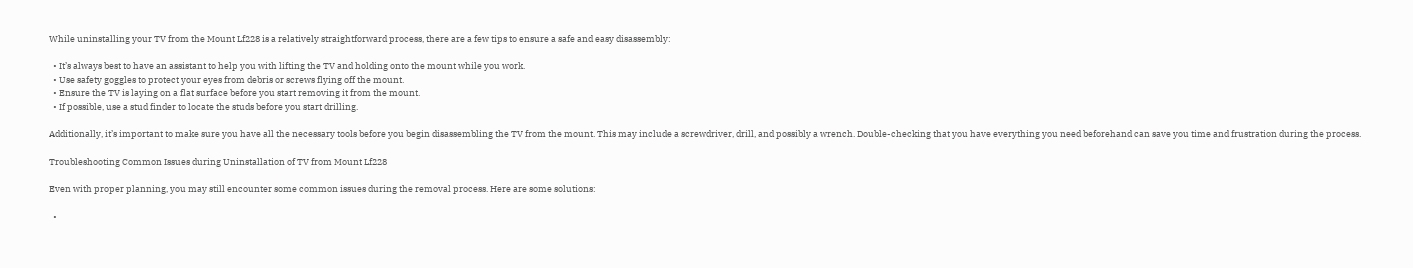While uninstalling your TV from the Mount Lf228 is a relatively straightforward process, there are a few tips to ensure a safe and easy disassembly:

  • It’s always best to have an assistant to help you with lifting the TV and holding onto the mount while you work.
  • Use safety goggles to protect your eyes from debris or screws flying off the mount.
  • Ensure the TV is laying on a flat surface before you start removing it from the mount.
  • If possible, use a stud finder to locate the studs before you start drilling.

Additionally, it’s important to make sure you have all the necessary tools before you begin disassembling the TV from the mount. This may include a screwdriver, drill, and possibly a wrench. Double-checking that you have everything you need beforehand can save you time and frustration during the process.

Troubleshooting Common Issues during Uninstallation of TV from Mount Lf228

Even with proper planning, you may still encounter some common issues during the removal process. Here are some solutions:

  •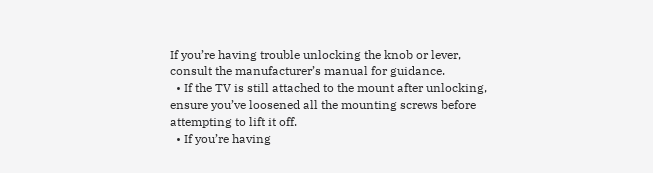If you’re having trouble unlocking the knob or lever, consult the manufacturer’s manual for guidance.
  • If the TV is still attached to the mount after unlocking, ensure you’ve loosened all the mounting screws before attempting to lift it off.
  • If you’re having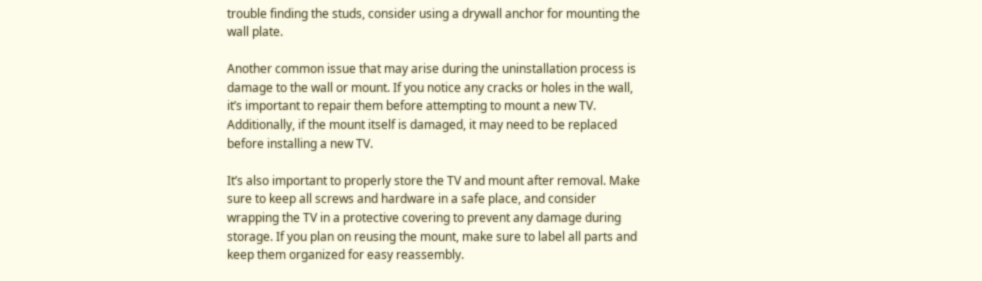trouble finding the studs, consider using a drywall anchor for mounting the wall plate.

Another common issue that may arise during the uninstallation process is damage to the wall or mount. If you notice any cracks or holes in the wall, it’s important to repair them before attempting to mount a new TV. Additionally, if the mount itself is damaged, it may need to be replaced before installing a new TV.

It’s also important to properly store the TV and mount after removal. Make sure to keep all screws and hardware in a safe place, and consider wrapping the TV in a protective covering to prevent any damage during storage. If you plan on reusing the mount, make sure to label all parts and keep them organized for easy reassembly.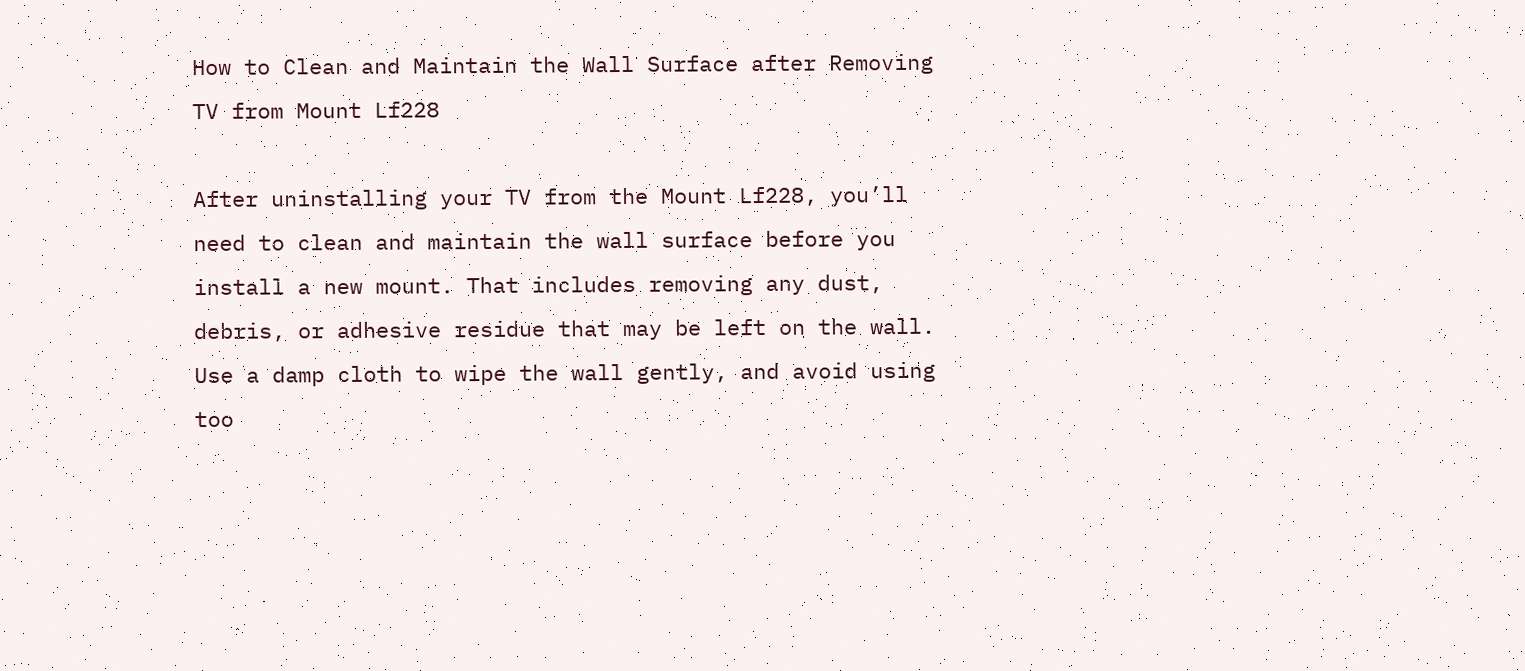How to Clean and Maintain the Wall Surface after Removing TV from Mount Lf228

After uninstalling your TV from the Mount Lf228, you’ll need to clean and maintain the wall surface before you install a new mount. That includes removing any dust, debris, or adhesive residue that may be left on the wall. Use a damp cloth to wipe the wall gently, and avoid using too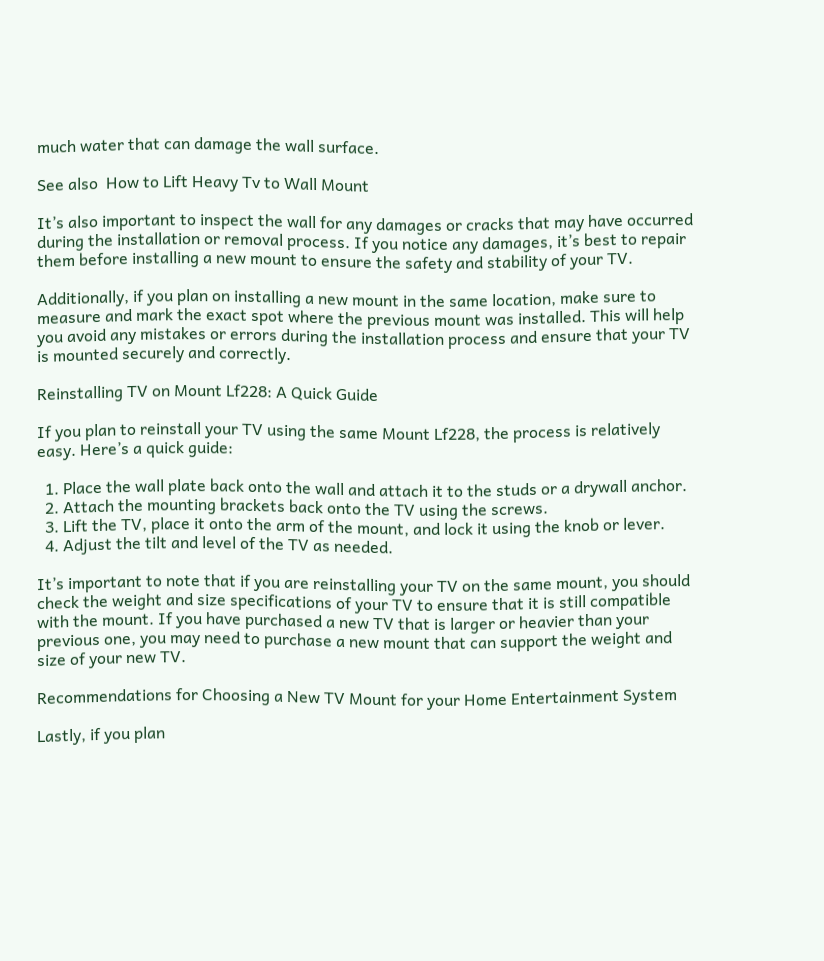much water that can damage the wall surface.

See also  How to Lift Heavy Tv to Wall Mount

It’s also important to inspect the wall for any damages or cracks that may have occurred during the installation or removal process. If you notice any damages, it’s best to repair them before installing a new mount to ensure the safety and stability of your TV.

Additionally, if you plan on installing a new mount in the same location, make sure to measure and mark the exact spot where the previous mount was installed. This will help you avoid any mistakes or errors during the installation process and ensure that your TV is mounted securely and correctly.

Reinstalling TV on Mount Lf228: A Quick Guide

If you plan to reinstall your TV using the same Mount Lf228, the process is relatively easy. Here’s a quick guide:

  1. Place the wall plate back onto the wall and attach it to the studs or a drywall anchor.
  2. Attach the mounting brackets back onto the TV using the screws.
  3. Lift the TV, place it onto the arm of the mount, and lock it using the knob or lever.
  4. Adjust the tilt and level of the TV as needed.

It’s important to note that if you are reinstalling your TV on the same mount, you should check the weight and size specifications of your TV to ensure that it is still compatible with the mount. If you have purchased a new TV that is larger or heavier than your previous one, you may need to purchase a new mount that can support the weight and size of your new TV.

Recommendations for Choosing a New TV Mount for your Home Entertainment System

Lastly, if you plan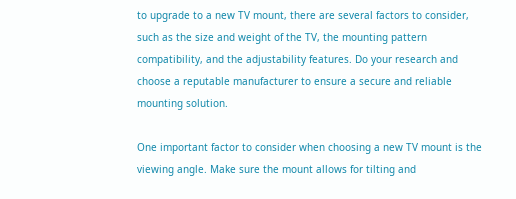to upgrade to a new TV mount, there are several factors to consider, such as the size and weight of the TV, the mounting pattern compatibility, and the adjustability features. Do your research and choose a reputable manufacturer to ensure a secure and reliable mounting solution.

One important factor to consider when choosing a new TV mount is the viewing angle. Make sure the mount allows for tilting and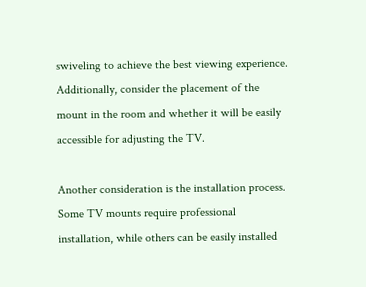swiveling to achieve the best viewing experience. Additionally, consider the placement of the mount in the room and whether it will be easily accessible for adjusting the TV.

Another consideration is the installation process. Some TV mounts require professional installation, while others can be easily installed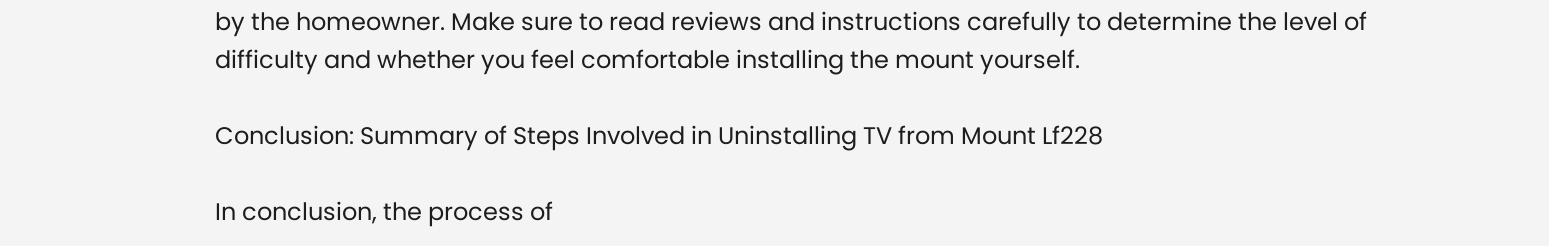by the homeowner. Make sure to read reviews and instructions carefully to determine the level of difficulty and whether you feel comfortable installing the mount yourself.

Conclusion: Summary of Steps Involved in Uninstalling TV from Mount Lf228

In conclusion, the process of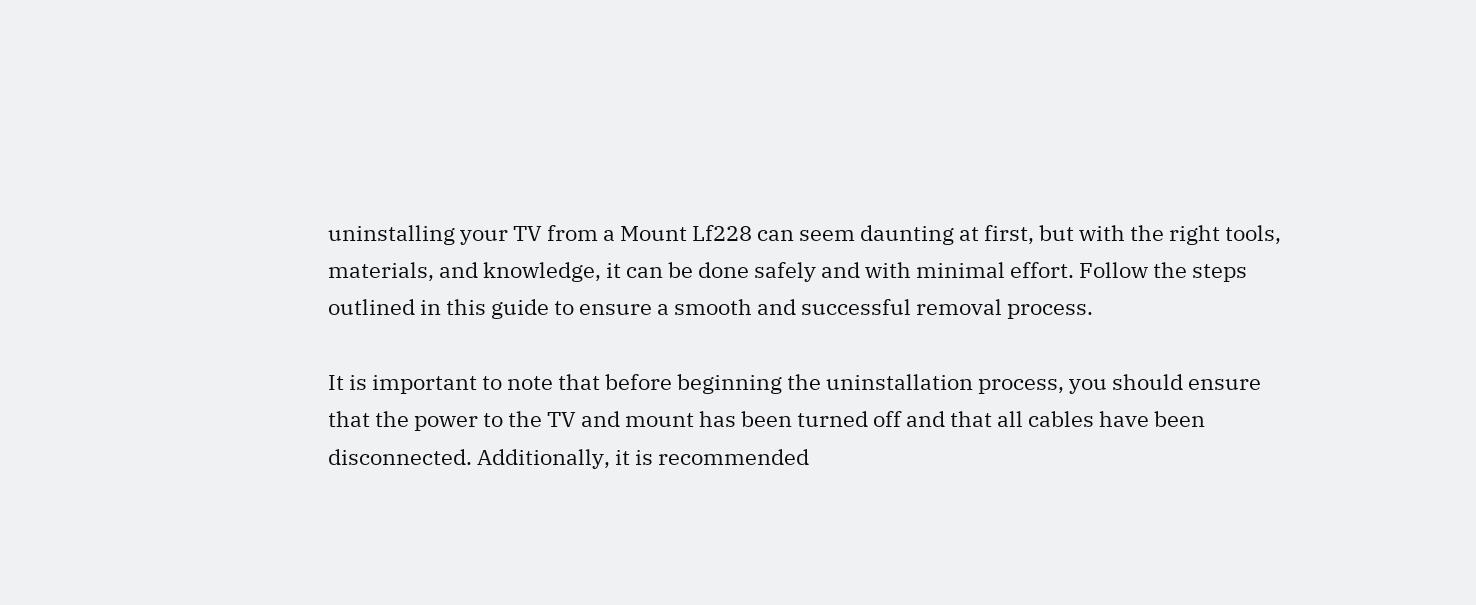uninstalling your TV from a Mount Lf228 can seem daunting at first, but with the right tools, materials, and knowledge, it can be done safely and with minimal effort. Follow the steps outlined in this guide to ensure a smooth and successful removal process.

It is important to note that before beginning the uninstallation process, you should ensure that the power to the TV and mount has been turned off and that all cables have been disconnected. Additionally, it is recommended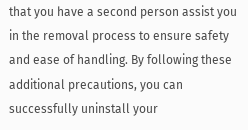that you have a second person assist you in the removal process to ensure safety and ease of handling. By following these additional precautions, you can successfully uninstall your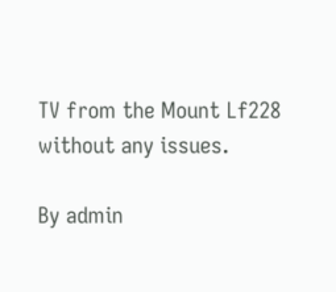TV from the Mount Lf228 without any issues.

By admin